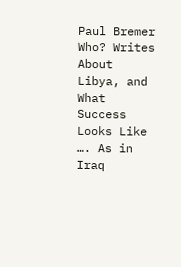Paul Bremer Who? Writes About Libya, and What Success Looks Like …. As in Iraq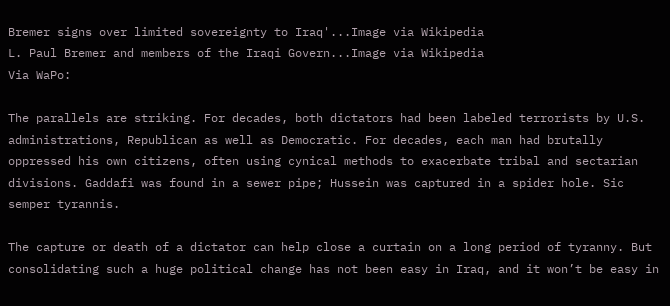Bremer signs over limited sovereignty to Iraq'...Image via Wikipedia
L. Paul Bremer and members of the Iraqi Govern...Image via Wikipedia
Via WaPo:

The parallels are striking. For decades, both dictators had been labeled terrorists by U.S. administrations, Republican as well as Democratic. For decades, each man had brutally oppressed his own citizens, often using cynical methods to exacerbate tribal and sectarian divisions. Gaddafi was found in a sewer pipe; Hussein was captured in a spider hole. Sic semper tyrannis.

The capture or death of a dictator can help close a curtain on a long period of tyranny. But consolidating such a huge political change has not been easy in Iraq, and it won’t be easy in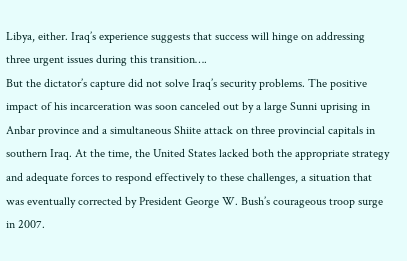Libya, either. Iraq’s experience suggests that success will hinge on addressing three urgent issues during this transition….
But the dictator’s capture did not solve Iraq’s security problems. The positive impact of his incarceration was soon canceled out by a large Sunni uprising in Anbar province and a simultaneous Shiite attack on three provincial capitals in southern Iraq. At the time, the United States lacked both the appropriate strategy and adequate forces to respond effectively to these challenges, a situation that was eventually corrected by President George W. Bush’s courageous troop surge in 2007.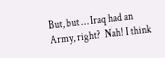But, but … Iraq had an Army, right?  Nah! I think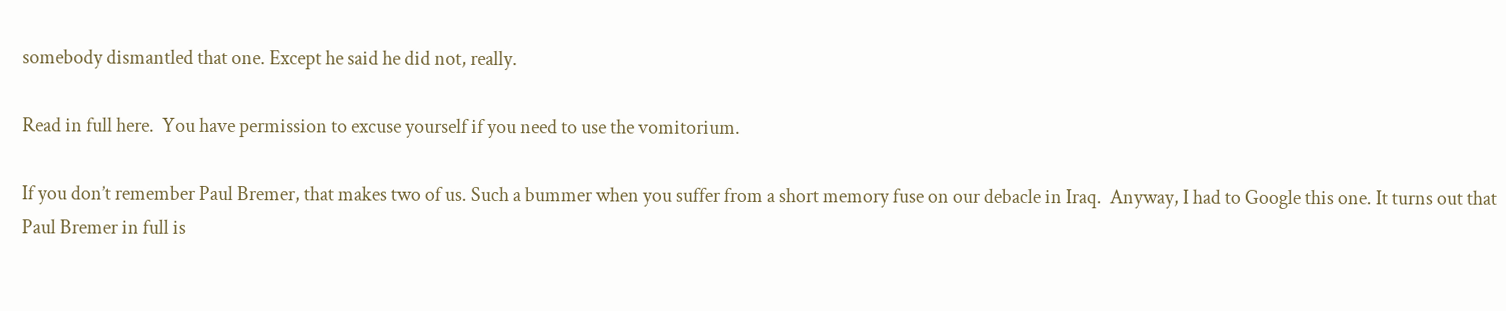somebody dismantled that one. Except he said he did not, really.

Read in full here.  You have permission to excuse yourself if you need to use the vomitorium.

If you don’t remember Paul Bremer, that makes two of us. Such a bummer when you suffer from a short memory fuse on our debacle in Iraq.  Anyway, I had to Google this one. It turns out that Paul Bremer in full is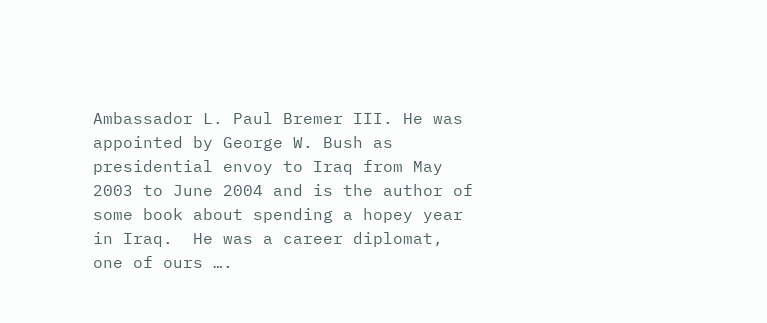Ambassador L. Paul Bremer III. He was appointed by George W. Bush as presidential envoy to Iraq from May 2003 to June 2004 and is the author of some book about spending a hopey year in Iraq.  He was a career diplomat, one of ours ….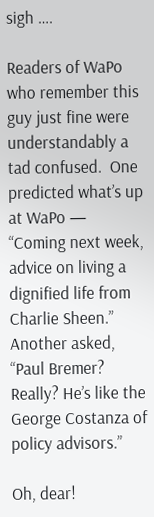sigh ….

Readers of WaPo who remember this guy just fine were understandably a tad confused.  One predicted what’s up at WaPo — “Coming next week, advice on living a dignified life from Charlie Sheen.”  Another asked, “Paul Bremer? Really? He’s like the George Costanza of policy advisors.”

Oh, dear!